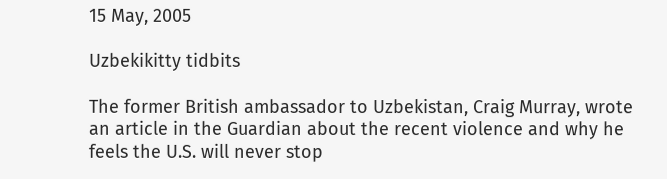15 May, 2005

Uzbekikitty tidbits

The former British ambassador to Uzbekistan, Craig Murray, wrote an article in the Guardian about the recent violence and why he feels the U.S. will never stop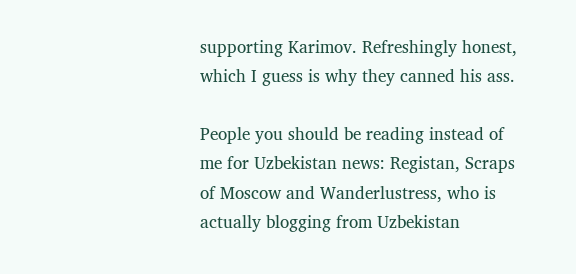supporting Karimov. Refreshingly honest, which I guess is why they canned his ass.

People you should be reading instead of me for Uzbekistan news: Registan, Scraps of Moscow and Wanderlustress, who is actually blogging from Uzbekistan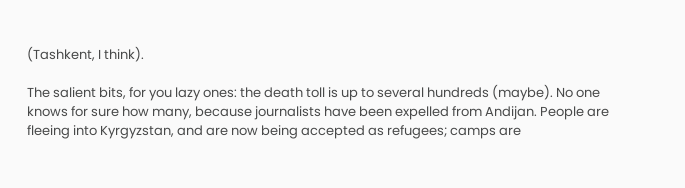(Tashkent, I think).

The salient bits, for you lazy ones: the death toll is up to several hundreds (maybe). No one knows for sure how many, because journalists have been expelled from Andijan. People are fleeing into Kyrgyzstan, and are now being accepted as refugees; camps are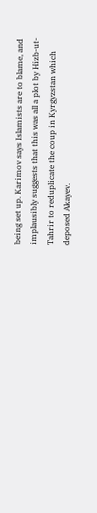being set up. Karimov says Islamists are to blame, and implausibly suggests that this was all a plot by Hizb-ut-Tahrir to reduplicate the coup in Kyrgyzstan which deposed Akayev.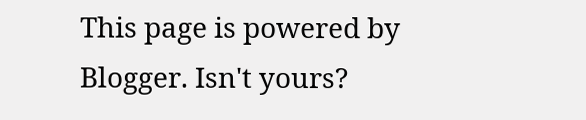This page is powered by Blogger. Isn't yours?